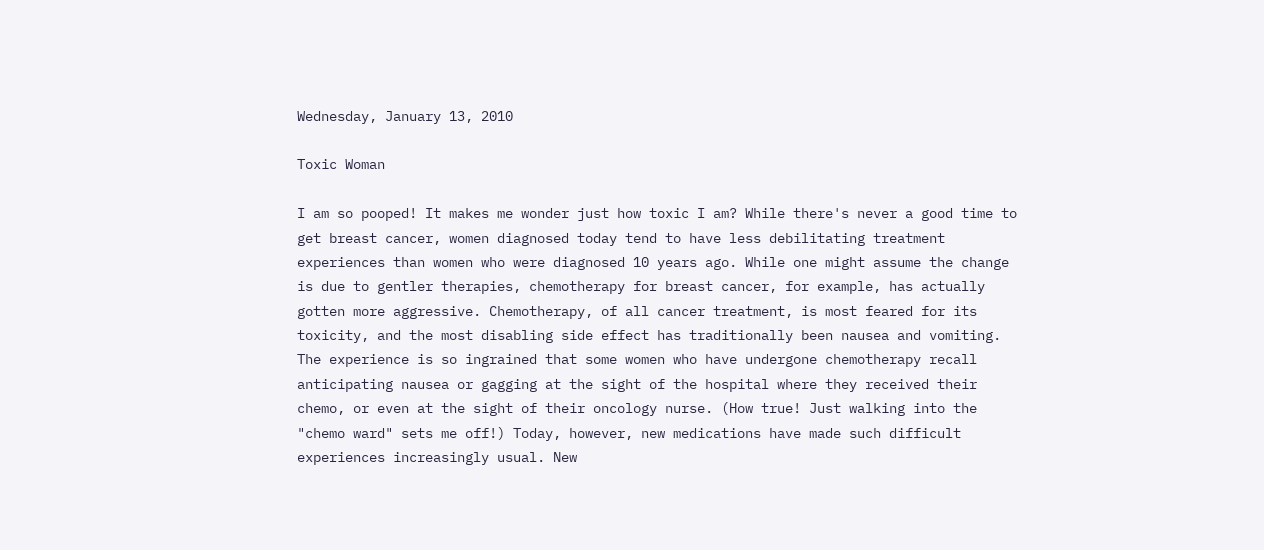Wednesday, January 13, 2010

Toxic Woman

I am so pooped! It makes me wonder just how toxic I am? While there's never a good time to get breast cancer, women diagnosed today tend to have less debilitating treatment experiences than women who were diagnosed 10 years ago. While one might assume the change is due to gentler therapies, chemotherapy for breast cancer, for example, has actually gotten more aggressive. Chemotherapy, of all cancer treatment, is most feared for its toxicity, and the most disabling side effect has traditionally been nausea and vomiting. The experience is so ingrained that some women who have undergone chemotherapy recall anticipating nausea or gagging at the sight of the hospital where they received their chemo, or even at the sight of their oncology nurse. (How true! Just walking into the "chemo ward" sets me off!) Today, however, new medications have made such difficult experiences increasingly usual. New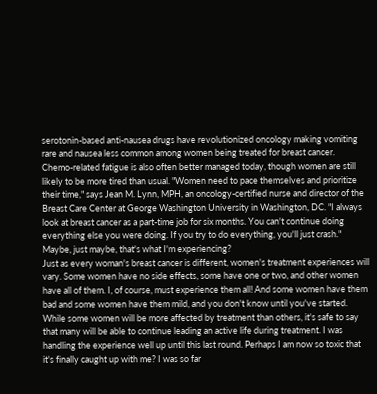serotonin-based anti-nausea drugs have revolutionized oncology making vomiting rare and nausea less common among women being treated for breast cancer.
Chemo-related fatigue is also often better managed today, though women are still likely to be more tired than usual. "Women need to pace themselves and prioritize their time," says Jean M. Lynn, MPH, an oncology-certified nurse and director of the Breast Care Center at George Washington University in Washington, DC. "I always look at breast cancer as a part-time job for six months. You can't continue doing everything else you were doing. If you try to do everything, you'll just crash." Maybe, just maybe, that's what I'm experiencing?
Just as every woman's breast cancer is different, women's treatment experiences will vary. Some women have no side effects, some have one or two, and other women have all of them. I, of course, must experience them all! And some women have them bad and some women have them mild, and you don't know until you've started. While some women will be more affected by treatment than others, it's safe to say that many will be able to continue leading an active life during treatment. I was handling the experience well up until this last round. Perhaps I am now so toxic that it's finally caught up with me? I was so far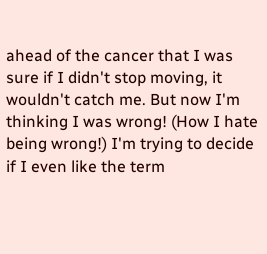ahead of the cancer that I was sure if I didn't stop moving, it wouldn't catch me. But now I'm thinking I was wrong! (How I hate being wrong!) I'm trying to decide if I even like the term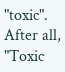"toxic". After all, "Toxic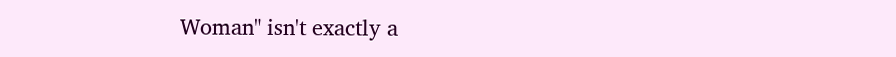Woman" isn't exactly a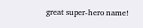great super-hero name!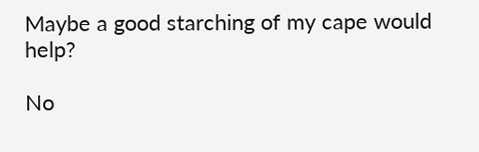Maybe a good starching of my cape would help?

No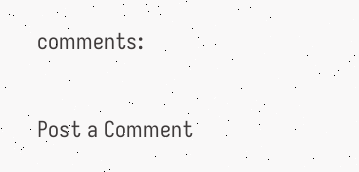comments:

Post a Comment